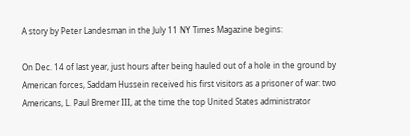A story by Peter Landesman in the July 11 NY Times Magazine begins:

On Dec. 14 of last year, just hours after being hauled out of a hole in the ground by American forces, Saddam Hussein received his first visitors as a prisoner of war: two Americans, L. Paul Bremer III, at the time the top United States administrator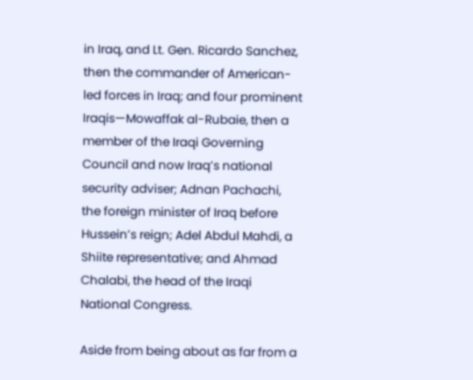in Iraq, and Lt. Gen. Ricardo Sanchez, then the commander of American-led forces in Iraq; and four prominent Iraqis—Mowaffak al-Rubaie, then a member of the Iraqi Governing Council and now Iraq’s national security adviser; Adnan Pachachi, the foreign minister of Iraq before Hussein’s reign; Adel Abdul Mahdi, a Shiite representative; and Ahmad Chalabi, the head of the Iraqi National Congress.

Aside from being about as far from a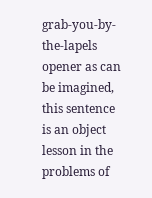grab-you-by-the-lapels opener as can be imagined, this sentence is an object lesson in the problems of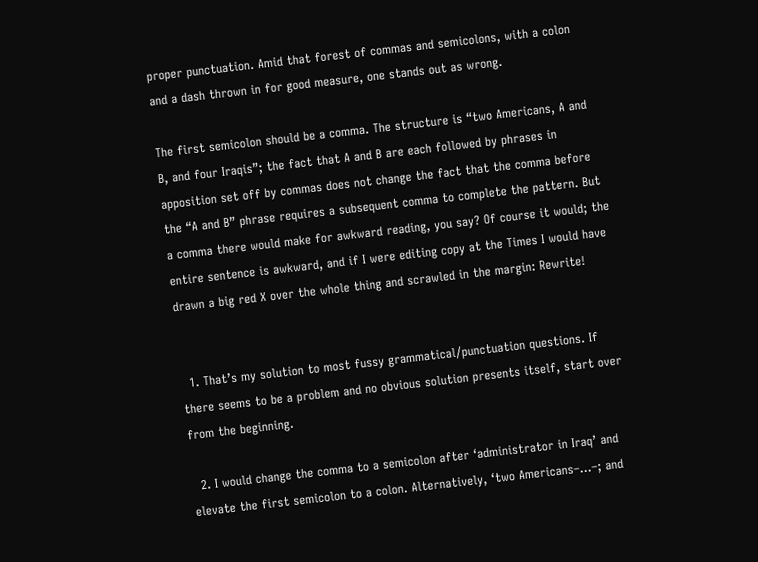proper punctuation. Amid that forest of commas and semicolons, with a colon and a dash thrown in for good measure, one stands out as wrong.

The first semicolon should be a comma. The structure is “two Americans, A and B, and four Iraqis”; the fact that A and B are each followed by phrases in apposition set off by commas does not change the fact that the comma before the “A and B” phrase requires a subsequent comma to complete the pattern. But a comma there would make for awkward reading, you say? Of course it would; the entire sentence is awkward, and if I were editing copy at the Times I would have drawn a big red X over the whole thing and scrawled in the margin: Rewrite!


  1. That’s my solution to most fussy grammatical/punctuation questions. If there seems to be a problem and no obvious solution presents itself, start over from the beginning.

  2. I would change the comma to a semicolon after ‘administrator in Iraq’ and elevate the first semicolon to a colon. Alternatively, ‘two Americans–…–; and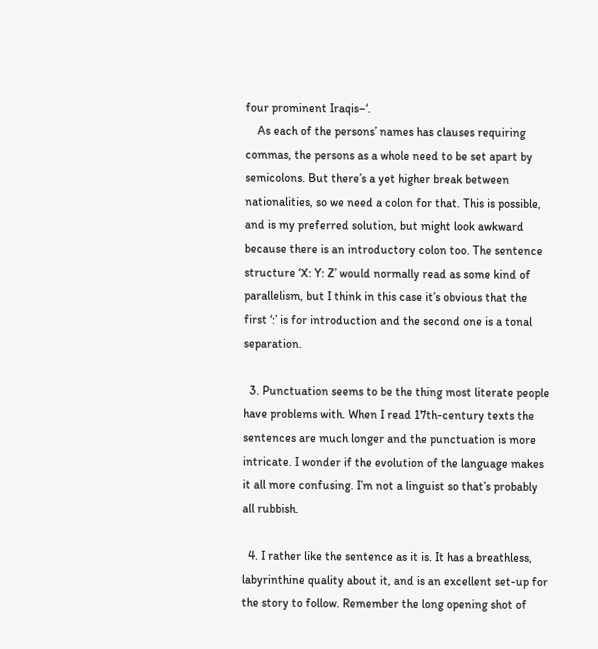four prominent Iraqis–‘.
    As each of the persons’ names has clauses requiring commas, the persons as a whole need to be set apart by semicolons. But there’s a yet higher break between nationalities, so we need a colon for that. This is possible, and is my preferred solution, but might look awkward because there is an introductory colon too. The sentence structure ‘X: Y: Z’ would normally read as some kind of parallelism, but I think in this case it’s obvious that the first ‘:’ is for introduction and the second one is a tonal separation.

  3. Punctuation seems to be the thing most literate people have problems with. When I read 17th-century texts the sentences are much longer and the punctuation is more intricate. I wonder if the evolution of the language makes it all more confusing. I’m not a linguist so that’s probably all rubbish.

  4. I rather like the sentence as it is. It has a breathless, labyrinthine quality about it, and is an excellent set-up for the story to follow. Remember the long opening shot of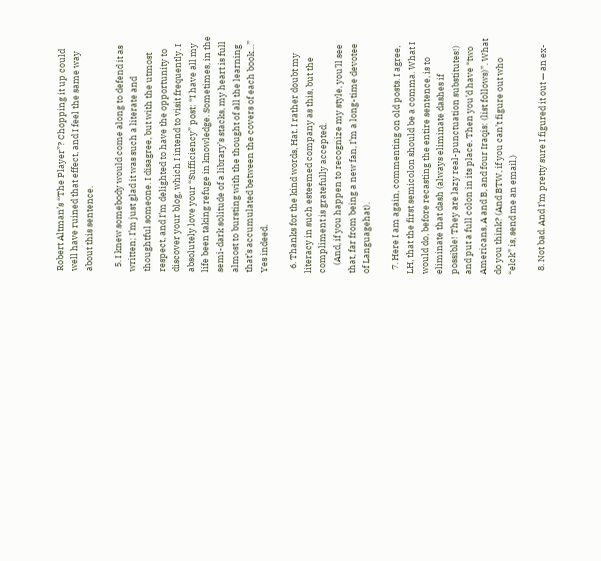Robert Altman’s “The Player”? Chopping it up could well have ruined that effect, and I feel the same way about this sentence.

  5. I knew somebody would come along to defend it as written; I’m just glad it was such a literate and thoughtful someone. I disagree, but with the utmost respect, and I’m delighted to have the opportunity to discover your blog, which I intend to visit frequently. I absolutely love your “Sufficiency” post: “I have all my life been taking refuge in knowledge. Sometimes, in the semi-dark solitude of a library’s stacks, my heart is full almost to bursting with the thought of all the learning that’s accumulated between the covers of each book…” Yes indeed.

  6. Thanks for the kind words, Hat. I rather doubt my literacy in such esteemed company as this, but the compliment is gratefully accepted.
    (And, if you happen to recognize my style, you’ll see that, far from being a new fan, I’m a long-time devotee of Languagehat).

  7. Here I am again, commenting on old posts. I agree, LH, that the first semicolon should be a comma. What I would do, before recasting the entire sentence, is to eliminate that dash (always eliminate dashes if possible! They are lazy real-punctuation substitutes!) and put a full colon in its place. Then you’d have “two Americans, A and B, and four Iraqis: (list follows)”. What do you think? (And BTW, if you can’t figure out who “elck” is, send me an email.)

  8. Not bad. And I’m pretty sure I figured it out — an ex-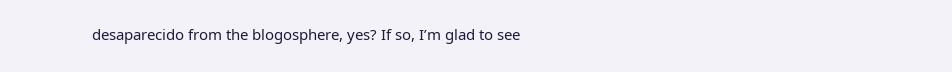desaparecido from the blogosphere, yes? If so, I’m glad to see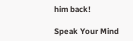him back!

Speak Your Mind